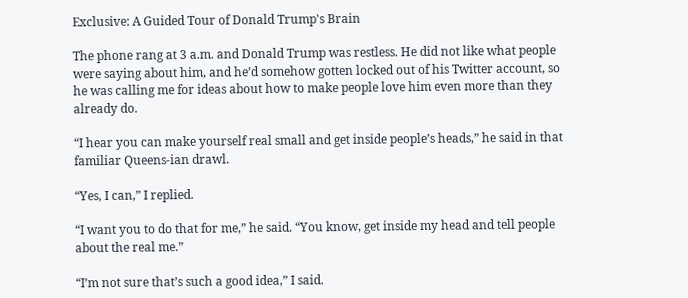Exclusive: A Guided Tour of Donald Trump's Brain

The phone rang at 3 a.m. and Donald Trump was restless. He did not like what people were saying about him, and he’d somehow gotten locked out of his Twitter account, so he was calling me for ideas about how to make people love him even more than they already do.

“I hear you can make yourself real small and get inside people’s heads,” he said in that familiar Queens-ian drawl.

“Yes, I can,” I replied.

“I want you to do that for me,” he said. “You know, get inside my head and tell people about the real me.”

“I’m not sure that’s such a good idea,” I said.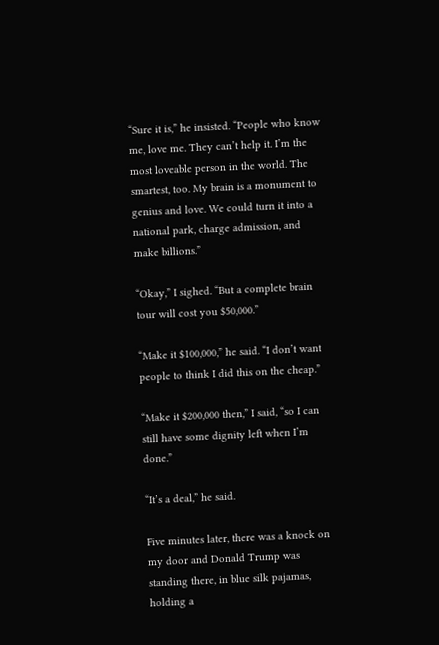“Sure it is,” he insisted. “People who know me, love me. They can’t help it. I’m the most loveable person in the world. The smartest, too. My brain is a monument to genius and love. We could turn it into a national park, charge admission, and make billions.”

“Okay,” I sighed. “But a complete brain tour will cost you $50,000.”

“Make it $100,000,” he said. “I don’t want people to think I did this on the cheap.”

“Make it $200,000 then,” I said, “so I can still have some dignity left when I’m done.”

“It’s a deal,” he said.

Five minutes later, there was a knock on my door and Donald Trump was standing there, in blue silk pajamas, holding a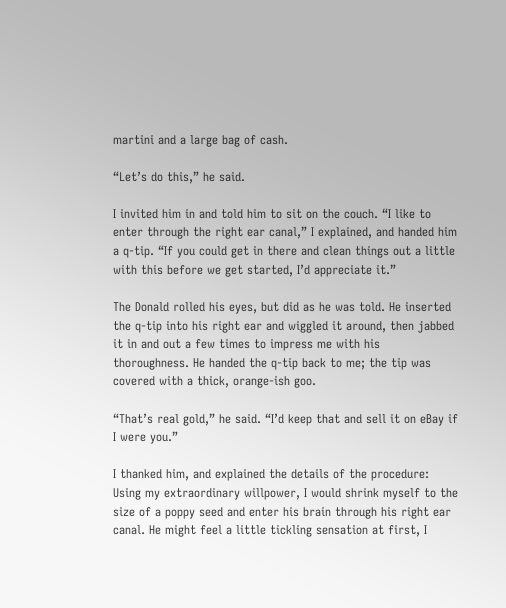martini and a large bag of cash.

“Let’s do this,” he said.

I invited him in and told him to sit on the couch. “I like to enter through the right ear canal,” I explained, and handed him a q-tip. “If you could get in there and clean things out a little with this before we get started, I’d appreciate it.”

The Donald rolled his eyes, but did as he was told. He inserted the q-tip into his right ear and wiggled it around, then jabbed it in and out a few times to impress me with his thoroughness. He handed the q-tip back to me; the tip was covered with a thick, orange-ish goo.

“That’s real gold,” he said. “I’d keep that and sell it on eBay if I were you.”

I thanked him, and explained the details of the procedure: Using my extraordinary willpower, I would shrink myself to the size of a poppy seed and enter his brain through his right ear canal. He might feel a little tickling sensation at first, I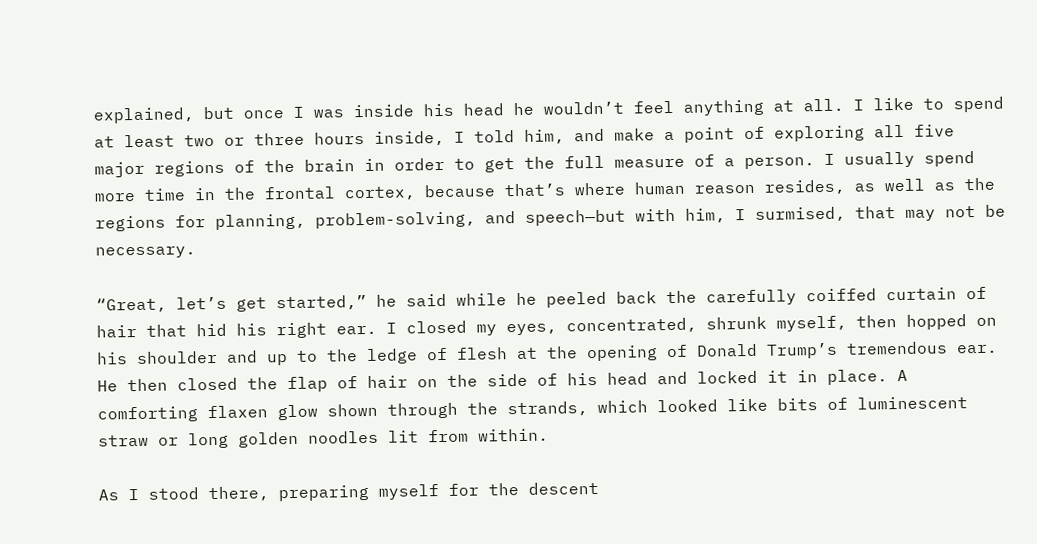explained, but once I was inside his head he wouldn’t feel anything at all. I like to spend at least two or three hours inside, I told him, and make a point of exploring all five major regions of the brain in order to get the full measure of a person. I usually spend more time in the frontal cortex, because that’s where human reason resides, as well as the regions for planning, problem-solving, and speech—but with him, I surmised, that may not be necessary.

“Great, let’s get started,” he said while he peeled back the carefully coiffed curtain of hair that hid his right ear. I closed my eyes, concentrated, shrunk myself, then hopped on his shoulder and up to the ledge of flesh at the opening of Donald Trump’s tremendous ear. He then closed the flap of hair on the side of his head and locked it in place. A comforting flaxen glow shown through the strands, which looked like bits of luminescent straw or long golden noodles lit from within.

As I stood there, preparing myself for the descent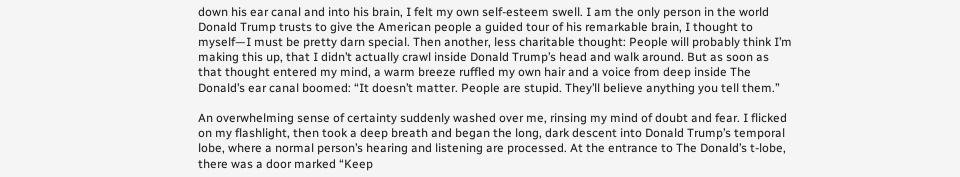down his ear canal and into his brain, I felt my own self-esteem swell. I am the only person in the world Donald Trump trusts to give the American people a guided tour of his remarkable brain, I thought to myself—I must be pretty darn special. Then another, less charitable thought: People will probably think I’m making this up, that I didn’t actually crawl inside Donald Trump’s head and walk around. But as soon as that thought entered my mind, a warm breeze ruffled my own hair and a voice from deep inside The Donald’s ear canal boomed: “It doesn’t matter. People are stupid. They’ll believe anything you tell them.”

An overwhelming sense of certainty suddenly washed over me, rinsing my mind of doubt and fear. I flicked on my flashlight, then took a deep breath and began the long, dark descent into Donald Trump’s temporal lobe, where a normal person’s hearing and listening are processed. At the entrance to The Donald’s t-lobe, there was a door marked “Keep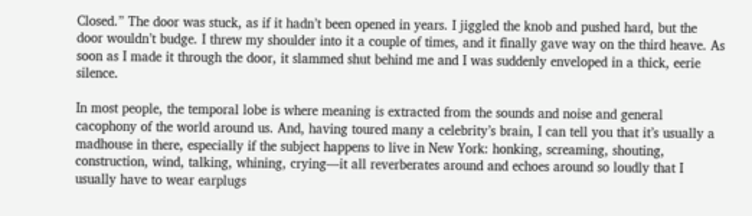Closed.” The door was stuck, as if it hadn’t been opened in years. I jiggled the knob and pushed hard, but the door wouldn’t budge. I threw my shoulder into it a couple of times, and it finally gave way on the third heave. As soon as I made it through the door, it slammed shut behind me and I was suddenly enveloped in a thick, eerie silence.

In most people, the temporal lobe is where meaning is extracted from the sounds and noise and general cacophony of the world around us. And, having toured many a celebrity’s brain, I can tell you that it’s usually a madhouse in there, especially if the subject happens to live in New York: honking, screaming, shouting, construction, wind, talking, whining, crying—it all reverberates around and echoes around so loudly that I usually have to wear earplugs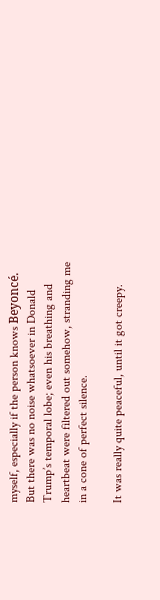myself, especially if the person knows Beyoncé. But there was no noise whatsoever in Donald Trump’s temporal lobe; even his breathing and heartbeat were filtered out somehow, stranding me in a cone of perfect silence.

It was really quite peaceful, until it got creepy.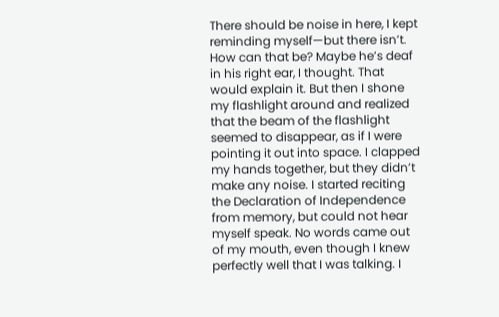There should be noise in here, I kept reminding myself—but there isn’t. How can that be? Maybe he’s deaf in his right ear, I thought. That would explain it. But then I shone my flashlight around and realized that the beam of the flashlight seemed to disappear, as if I were pointing it out into space. I clapped my hands together, but they didn’t make any noise. I started reciting the Declaration of Independence from memory, but could not hear myself speak. No words came out of my mouth, even though I knew perfectly well that I was talking. I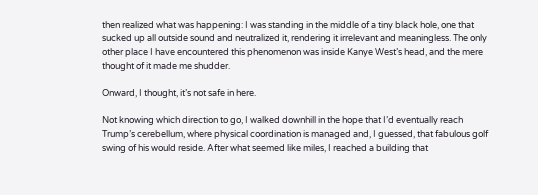then realized what was happening: I was standing in the middle of a tiny black hole, one that sucked up all outside sound and neutralized it, rendering it irrelevant and meaningless. The only other place I have encountered this phenomenon was inside Kanye West’s head, and the mere thought of it made me shudder.

Onward, I thought, it’s not safe in here.

Not knowing which direction to go, I walked downhill in the hope that I’d eventually reach Trump’s cerebellum, where physical coordination is managed and, I guessed, that fabulous golf swing of his would reside. After what seemed like miles, I reached a building that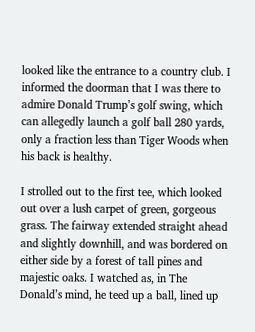looked like the entrance to a country club. I informed the doorman that I was there to admire Donald Trump’s golf swing, which can allegedly launch a golf ball 280 yards, only a fraction less than Tiger Woods when his back is healthy.

I strolled out to the first tee, which looked out over a lush carpet of green, gorgeous grass. The fairway extended straight ahead and slightly downhill, and was bordered on either side by a forest of tall pines and majestic oaks. I watched as, in The Donald’s mind, he teed up a ball, lined up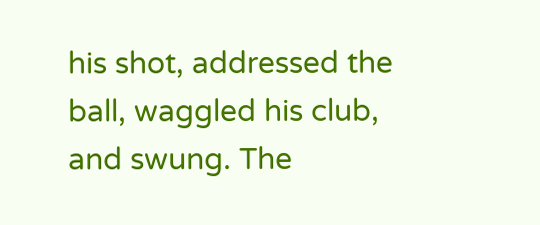his shot, addressed the ball, waggled his club, and swung. The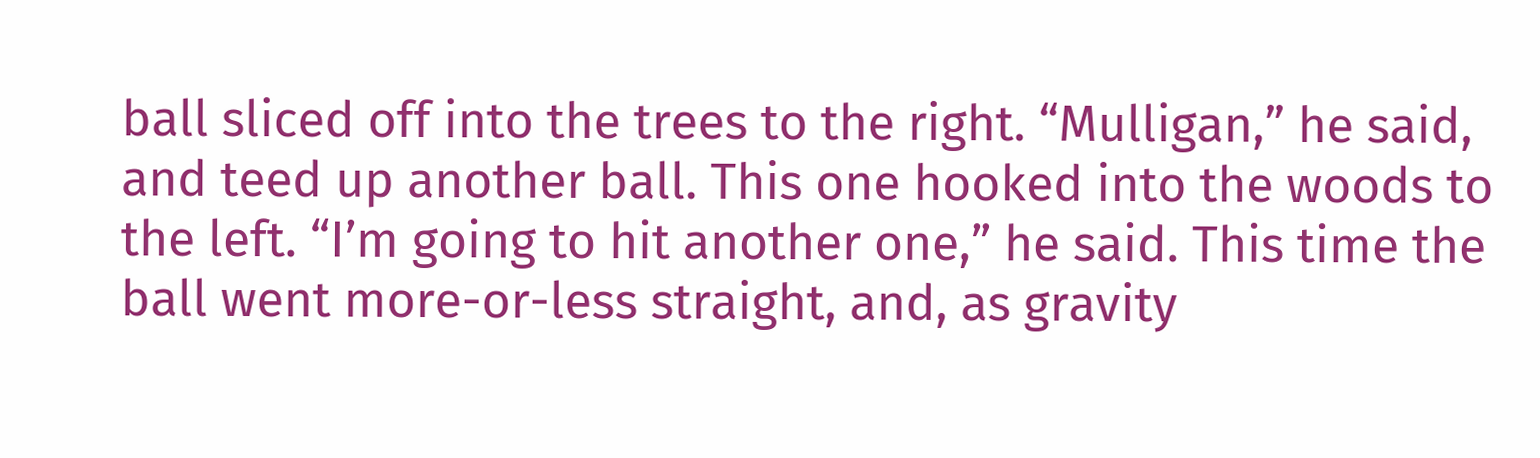ball sliced off into the trees to the right. “Mulligan,” he said, and teed up another ball. This one hooked into the woods to the left. “I’m going to hit another one,” he said. This time the ball went more-or-less straight, and, as gravity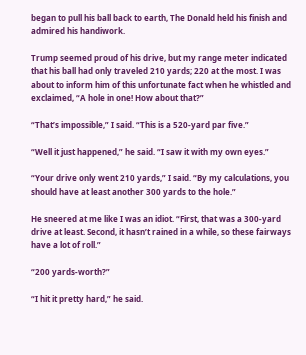began to pull his ball back to earth, The Donald held his finish and admired his handiwork.

Trump seemed proud of his drive, but my range meter indicated that his ball had only traveled 210 yards; 220 at the most. I was about to inform him of this unfortunate fact when he whistled and exclaimed, “A hole in one! How about that?”

“That’s impossible,” I said. “This is a 520-yard par five.”

“Well it just happened,” he said. “I saw it with my own eyes.”

“Your drive only went 210 yards,” I said. “By my calculations, you should have at least another 300 yards to the hole.”

He sneered at me like I was an idiot. “First, that was a 300-yard drive at least. Second, it hasn’t rained in a while, so these fairways have a lot of roll.”

“200 yards-worth?”

“I hit it pretty hard,” he said.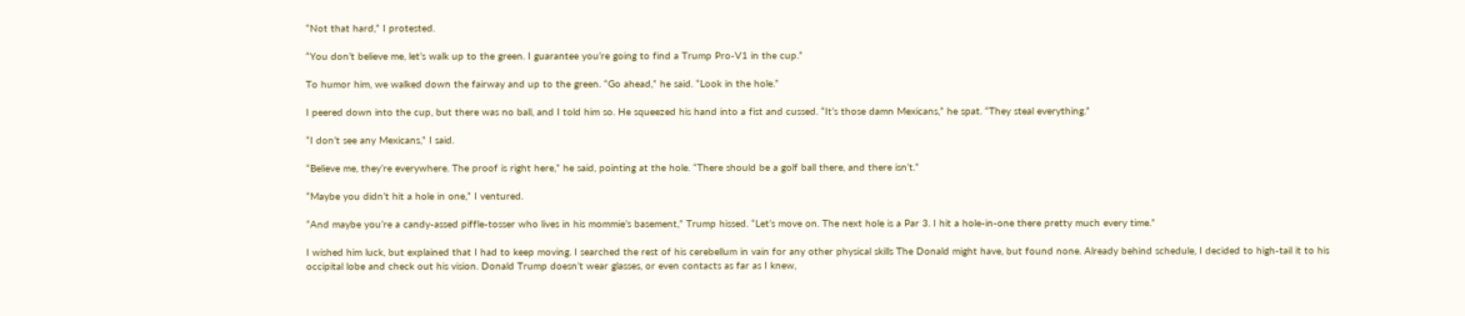“Not that hard,” I protested.

“You don’t believe me, let’s walk up to the green. I guarantee you’re going to find a Trump Pro-V1 in the cup.”

To humor him, we walked down the fairway and up to the green. “Go ahead,” he said. “Look in the hole.”

I peered down into the cup, but there was no ball, and I told him so. He squeezed his hand into a fist and cussed. “It’s those damn Mexicans,” he spat. “They steal everything.”

“I don’t see any Mexicans,” I said.

“Believe me, they’re everywhere. The proof is right here,” he said, pointing at the hole. “There should be a golf ball there, and there isn’t.”

“Maybe you didn’t hit a hole in one,” I ventured.

“And maybe you’re a candy-assed piffle-tosser who lives in his mommie’s basement,” Trump hissed. “Let’s move on. The next hole is a Par 3. I hit a hole-in-one there pretty much every time.”

I wished him luck, but explained that I had to keep moving. I searched the rest of his cerebellum in vain for any other physical skills The Donald might have, but found none. Already behind schedule, I decided to high-tail it to his occipital lobe and check out his vision. Donald Trump doesn’t wear glasses, or even contacts as far as I knew,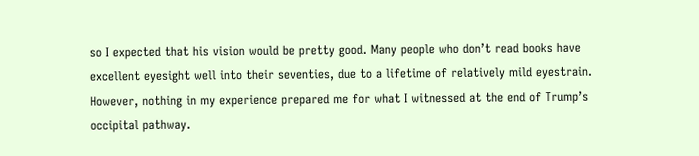so I expected that his vision would be pretty good. Many people who don’t read books have excellent eyesight well into their seventies, due to a lifetime of relatively mild eyestrain. However, nothing in my experience prepared me for what I witnessed at the end of Trump’s occipital pathway.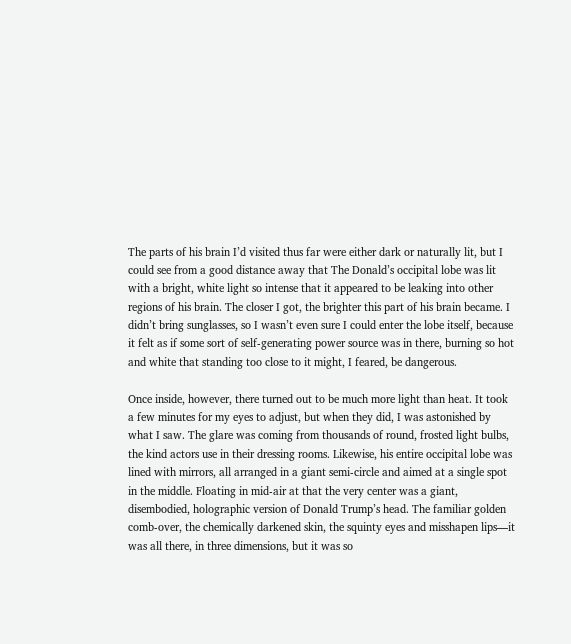The parts of his brain I’d visited thus far were either dark or naturally lit, but I could see from a good distance away that The Donald’s occipital lobe was lit with a bright, white light so intense that it appeared to be leaking into other regions of his brain. The closer I got, the brighter this part of his brain became. I didn’t bring sunglasses, so I wasn’t even sure I could enter the lobe itself, because it felt as if some sort of self-generating power source was in there, burning so hot and white that standing too close to it might, I feared, be dangerous.

Once inside, however, there turned out to be much more light than heat. It took a few minutes for my eyes to adjust, but when they did, I was astonished by what I saw. The glare was coming from thousands of round, frosted light bulbs, the kind actors use in their dressing rooms. Likewise, his entire occipital lobe was lined with mirrors, all arranged in a giant semi-circle and aimed at a single spot in the middle. Floating in mid-air at that the very center was a giant, disembodied, holographic version of Donald Trump’s head. The familiar golden comb-over, the chemically darkened skin, the squinty eyes and misshapen lips—it was all there, in three dimensions, but it was so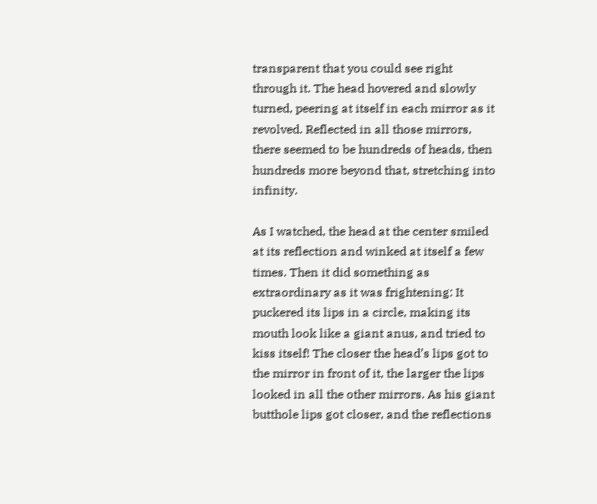transparent that you could see right through it. The head hovered and slowly turned, peering at itself in each mirror as it revolved. Reflected in all those mirrors, there seemed to be hundreds of heads, then hundreds more beyond that, stretching into infinity.

As I watched, the head at the center smiled at its reflection and winked at itself a few times. Then it did something as extraordinary as it was frightening: It puckered its lips in a circle, making its mouth look like a giant anus, and tried to kiss itself! The closer the head’s lips got to the mirror in front of it, the larger the lips looked in all the other mirrors. As his giant butthole lips got closer, and the reflections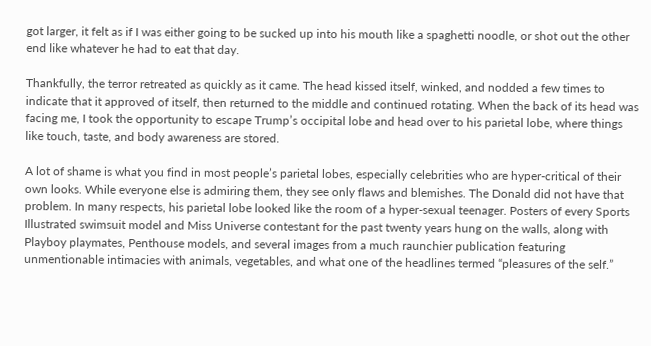got larger, it felt as if I was either going to be sucked up into his mouth like a spaghetti noodle, or shot out the other end like whatever he had to eat that day.

Thankfully, the terror retreated as quickly as it came. The head kissed itself, winked, and nodded a few times to indicate that it approved of itself, then returned to the middle and continued rotating. When the back of its head was facing me, I took the opportunity to escape Trump’s occipital lobe and head over to his parietal lobe, where things like touch, taste, and body awareness are stored.

A lot of shame is what you find in most people’s parietal lobes, especially celebrities who are hyper-critical of their own looks. While everyone else is admiring them, they see only flaws and blemishes. The Donald did not have that problem. In many respects, his parietal lobe looked like the room of a hyper-sexual teenager. Posters of every Sports Illustrated swimsuit model and Miss Universe contestant for the past twenty years hung on the walls, along with Playboy playmates, Penthouse models, and several images from a much raunchier publication featuring unmentionable intimacies with animals, vegetables, and what one of the headlines termed “pleasures of the self.”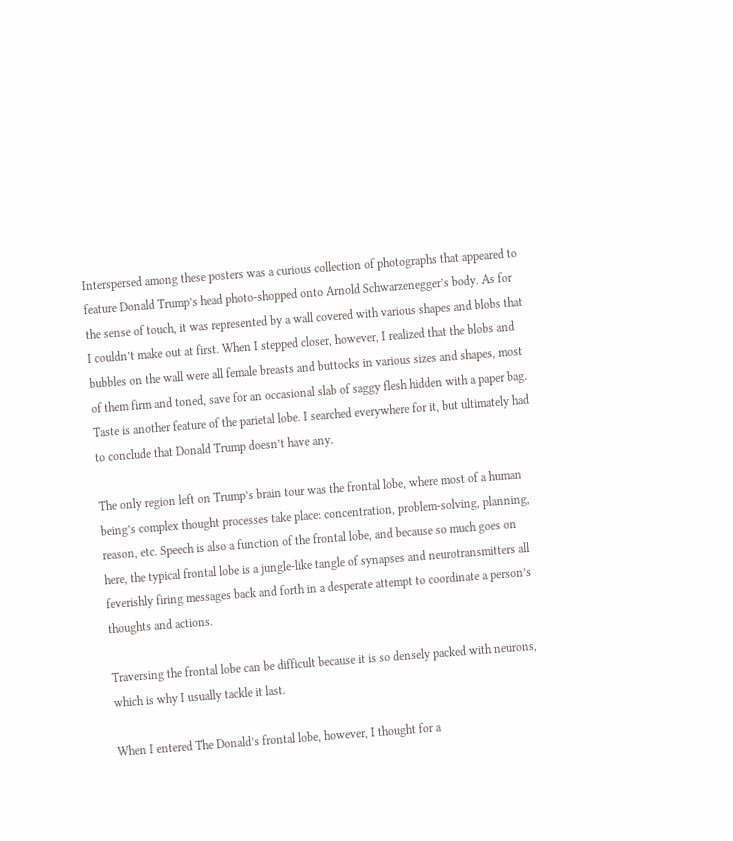Interspersed among these posters was a curious collection of photographs that appeared to feature Donald Trump’s head photo-shopped onto Arnold Schwarzenegger’s body. As for the sense of touch, it was represented by a wall covered with various shapes and blobs that I couldn’t make out at first. When I stepped closer, however, I realized that the blobs and bubbles on the wall were all female breasts and buttocks in various sizes and shapes, most of them firm and toned, save for an occasional slab of saggy flesh hidden with a paper bag. Taste is another feature of the parietal lobe. I searched everywhere for it, but ultimately had to conclude that Donald Trump doesn’t have any.

The only region left on Trump’s brain tour was the frontal lobe, where most of a human being’s complex thought processes take place: concentration, problem-solving, planning, reason, etc. Speech is also a function of the frontal lobe, and because so much goes on here, the typical frontal lobe is a jungle-like tangle of synapses and neurotransmitters all feverishly firing messages back and forth in a desperate attempt to coordinate a person’s thoughts and actions.

Traversing the frontal lobe can be difficult because it is so densely packed with neurons, which is why I usually tackle it last.

When I entered The Donald’s frontal lobe, however, I thought for a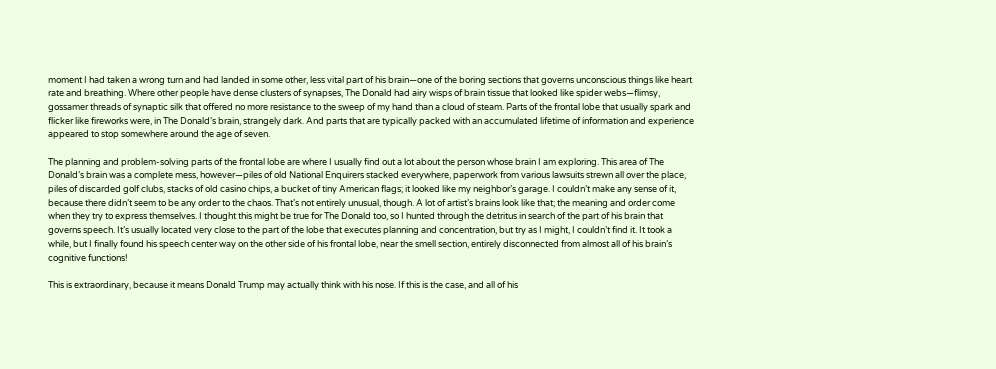moment I had taken a wrong turn and had landed in some other, less vital part of his brain—one of the boring sections that governs unconscious things like heart rate and breathing. Where other people have dense clusters of synapses, The Donald had airy wisps of brain tissue that looked like spider webs—flimsy, gossamer threads of synaptic silk that offered no more resistance to the sweep of my hand than a cloud of steam. Parts of the frontal lobe that usually spark and flicker like fireworks were, in The Donald’s brain, strangely dark. And parts that are typically packed with an accumulated lifetime of information and experience appeared to stop somewhere around the age of seven.

The planning and problem-solving parts of the frontal lobe are where I usually find out a lot about the person whose brain I am exploring. This area of The Donald’s brain was a complete mess, however—piles of old National Enquirers stacked everywhere, paperwork from various lawsuits strewn all over the place, piles of discarded golf clubs, stacks of old casino chips, a bucket of tiny American flags; it looked like my neighbor’s garage. I couldn’t make any sense of it, because there didn’t seem to be any order to the chaos. That’s not entirely unusual, though. A lot of artist’s brains look like that; the meaning and order come when they try to express themselves. I thought this might be true for The Donald too, so I hunted through the detritus in search of the part of his brain that governs speech. It’s usually located very close to the part of the lobe that executes planning and concentration, but try as I might, I couldn’t find it. It took a while, but I finally found his speech center way on the other side of his frontal lobe, near the smell section, entirely disconnected from almost all of his brain’s cognitive functions!

This is extraordinary, because it means Donald Trump may actually think with his nose. If this is the case, and all of his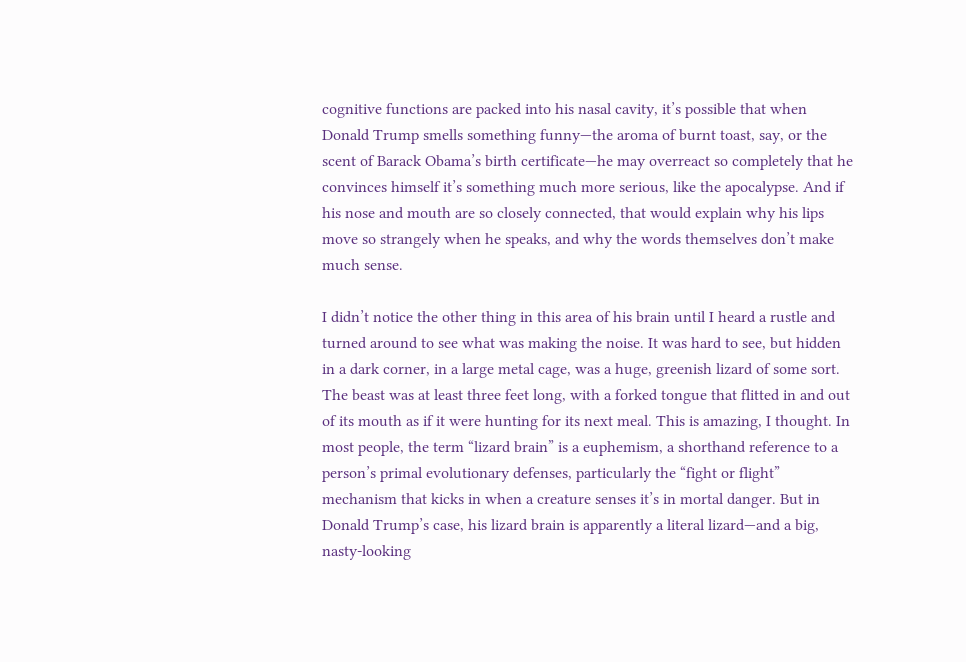cognitive functions are packed into his nasal cavity, it’s possible that when Donald Trump smells something funny—the aroma of burnt toast, say, or the scent of Barack Obama’s birth certificate—he may overreact so completely that he convinces himself it’s something much more serious, like the apocalypse. And if his nose and mouth are so closely connected, that would explain why his lips move so strangely when he speaks, and why the words themselves don’t make much sense.

I didn’t notice the other thing in this area of his brain until I heard a rustle and turned around to see what was making the noise. It was hard to see, but hidden in a dark corner, in a large metal cage, was a huge, greenish lizard of some sort. The beast was at least three feet long, with a forked tongue that flitted in and out of its mouth as if it were hunting for its next meal. This is amazing, I thought. In most people, the term “lizard brain” is a euphemism, a shorthand reference to a person’s primal evolutionary defenses, particularly the “fight or flight” mechanism that kicks in when a creature senses it’s in mortal danger. But in Donald Trump’s case, his lizard brain is apparently a literal lizard—and a big, nasty-looking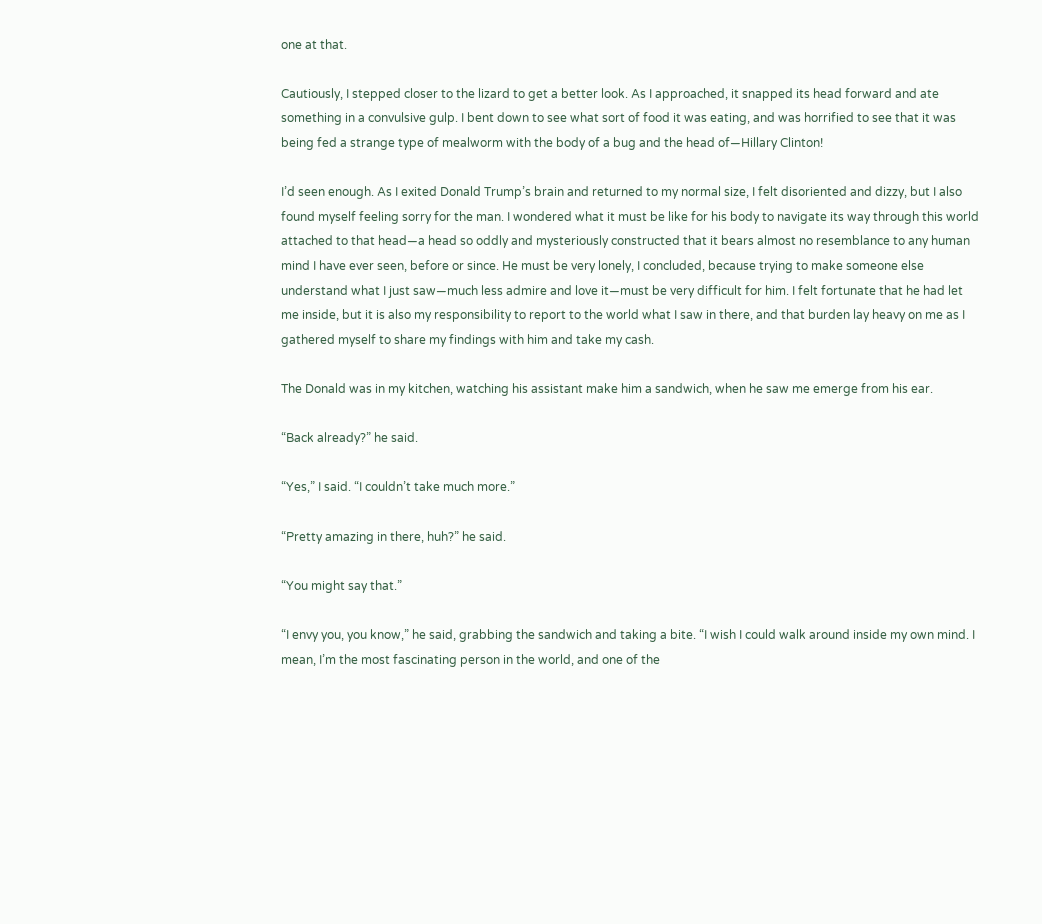one at that.

Cautiously, I stepped closer to the lizard to get a better look. As I approached, it snapped its head forward and ate something in a convulsive gulp. I bent down to see what sort of food it was eating, and was horrified to see that it was being fed a strange type of mealworm with the body of a bug and the head of—Hillary Clinton!

I’d seen enough. As I exited Donald Trump’s brain and returned to my normal size, I felt disoriented and dizzy, but I also found myself feeling sorry for the man. I wondered what it must be like for his body to navigate its way through this world attached to that head—a head so oddly and mysteriously constructed that it bears almost no resemblance to any human mind I have ever seen, before or since. He must be very lonely, I concluded, because trying to make someone else understand what I just saw—much less admire and love it—must be very difficult for him. I felt fortunate that he had let me inside, but it is also my responsibility to report to the world what I saw in there, and that burden lay heavy on me as I gathered myself to share my findings with him and take my cash.

The Donald was in my kitchen, watching his assistant make him a sandwich, when he saw me emerge from his ear.

“Back already?” he said.

“Yes,” I said. “I couldn’t take much more.”

“Pretty amazing in there, huh?” he said.

“You might say that.”

“I envy you, you know,” he said, grabbing the sandwich and taking a bite. “I wish I could walk around inside my own mind. I mean, I’m the most fascinating person in the world, and one of the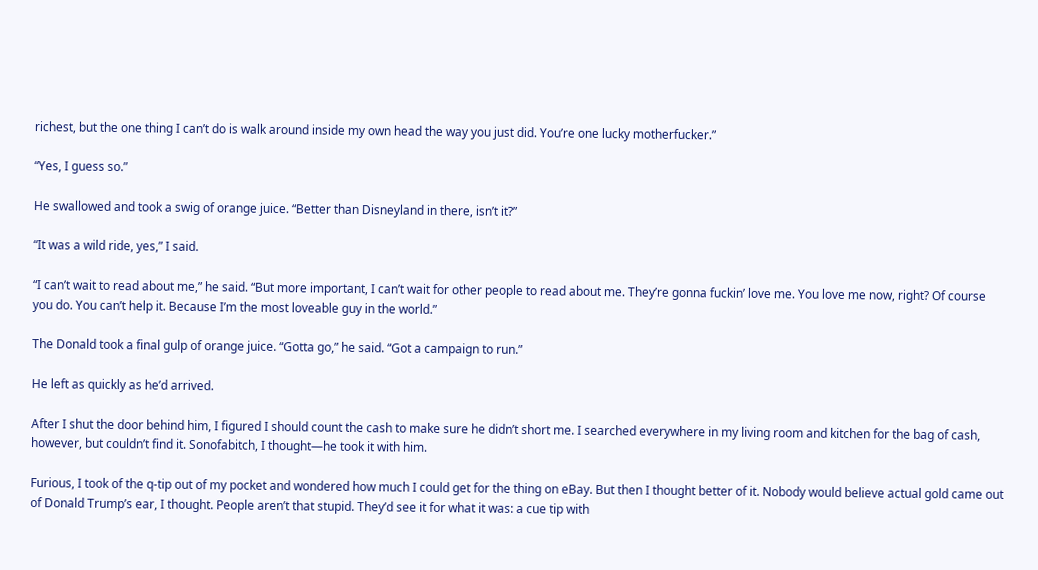richest, but the one thing I can’t do is walk around inside my own head the way you just did. You’re one lucky motherfucker.”

“Yes, I guess so.”

He swallowed and took a swig of orange juice. “Better than Disneyland in there, isn’t it?”

“It was a wild ride, yes,” I said.

“I can’t wait to read about me,” he said. “But more important, I can’t wait for other people to read about me. They’re gonna fuckin’ love me. You love me now, right? Of course you do. You can’t help it. Because I’m the most loveable guy in the world.”

The Donald took a final gulp of orange juice. “Gotta go,” he said. “Got a campaign to run.”

He left as quickly as he’d arrived.

After I shut the door behind him, I figured I should count the cash to make sure he didn’t short me. I searched everywhere in my living room and kitchen for the bag of cash, however, but couldn’t find it. Sonofabitch, I thought—he took it with him.

Furious, I took of the q-tip out of my pocket and wondered how much I could get for the thing on eBay. But then I thought better of it. Nobody would believe actual gold came out of Donald Trump’s ear, I thought. People aren’t that stupid. They’d see it for what it was: a cue tip with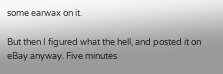some earwax on it.

But then I figured what the hell, and posted it on eBay anyway. Five minutes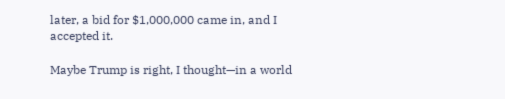later, a bid for $1,000,000 came in, and I accepted it.

Maybe Trump is right, I thought—in a world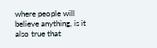where people will believe anything, is it also true that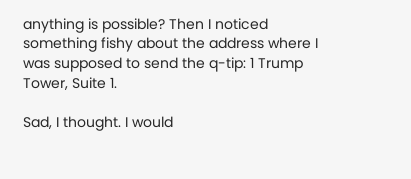anything is possible? Then I noticed something fishy about the address where I was supposed to send the q-tip: 1 Trump Tower, Suite 1.

Sad, I thought. I would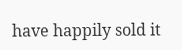have happily sold it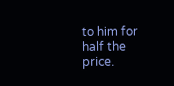to him for half the price.